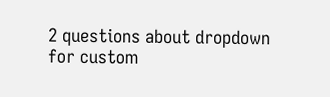2 questions about dropdown for custom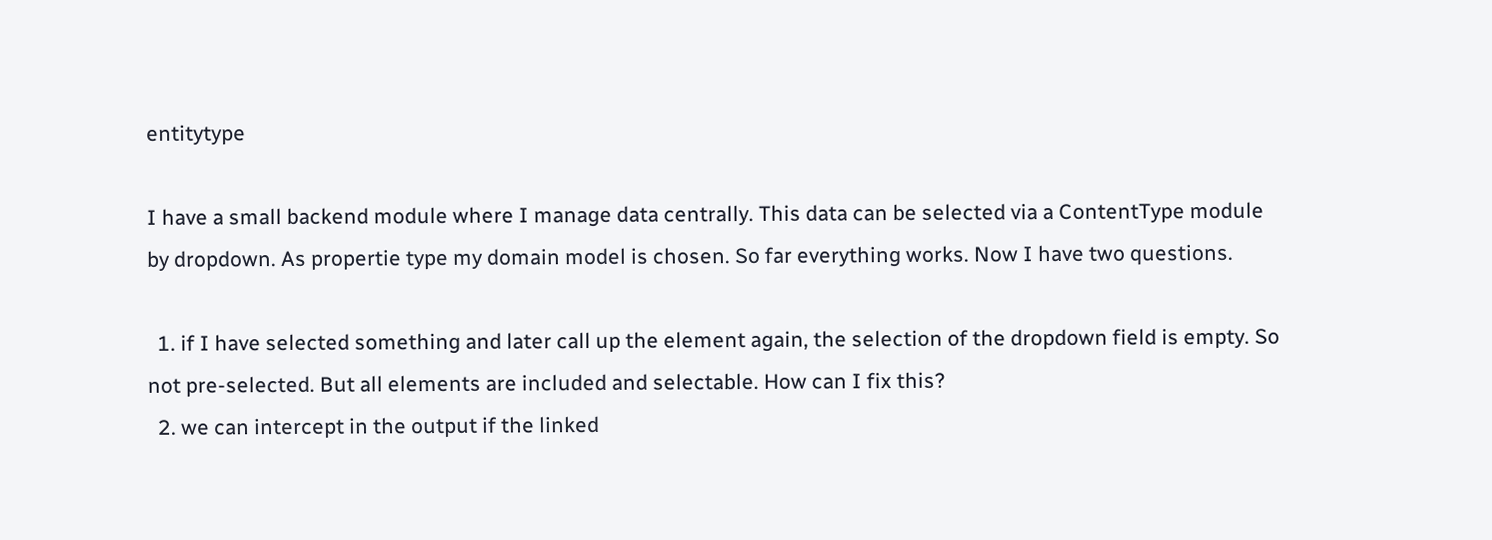entitytype

I have a small backend module where I manage data centrally. This data can be selected via a ContentType module by dropdown. As propertie type my domain model is chosen. So far everything works. Now I have two questions.

  1. if I have selected something and later call up the element again, the selection of the dropdown field is empty. So not pre-selected. But all elements are included and selectable. How can I fix this?
  2. we can intercept in the output if the linked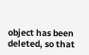object has been deleted, so that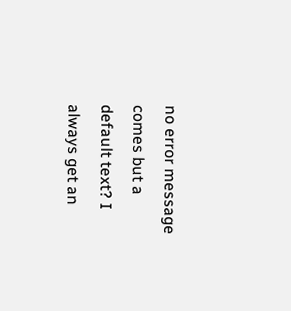no error message comes but a default text? I always get an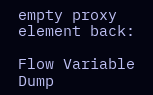empty proxy element back:

Flow Variable Dump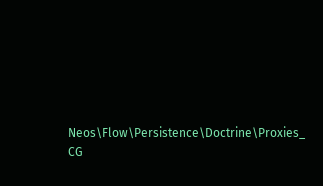Neos\Flow\Persistence\Doctrine\Proxies_ CG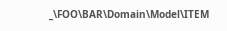_\FOO\BAR\Domain\Model\ITEM